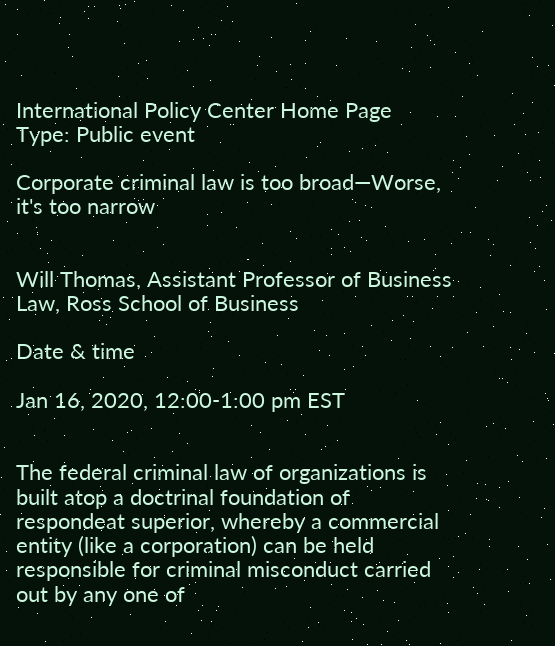International Policy Center Home Page
Type: Public event

Corporate criminal law is too broad—Worse, it's too narrow


Will Thomas, Assistant Professor of Business Law, Ross School of Business

Date & time

Jan 16, 2020, 12:00-1:00 pm EST


The federal criminal law of organizations is built atop a doctrinal foundation of respondeat superior, whereby a commercial entity (like a corporation) can be held responsible for criminal misconduct carried out by any one of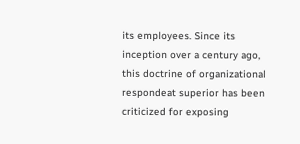its employees. Since its inception over a century ago, this doctrine of organizational respondeat superior has been criticized for exposing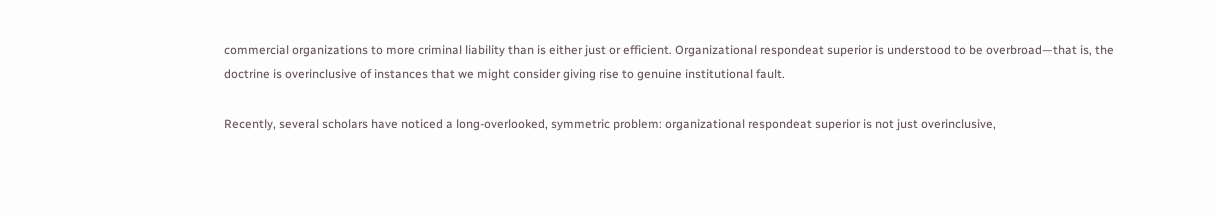commercial organizations to more criminal liability than is either just or efficient. Organizational respondeat superior is understood to be overbroad—that is, the doctrine is overinclusive of instances that we might consider giving rise to genuine institutional fault.

Recently, several scholars have noticed a long-overlooked, symmetric problem: organizational respondeat superior is not just overinclusive,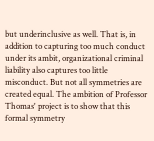but underinclusive as well. That is, in addition to capturing too much conduct under its ambit, organizational criminal liability also captures too little misconduct. But not all symmetries are created equal. The ambition of Professor Thomas' project is to show that this formal symmetry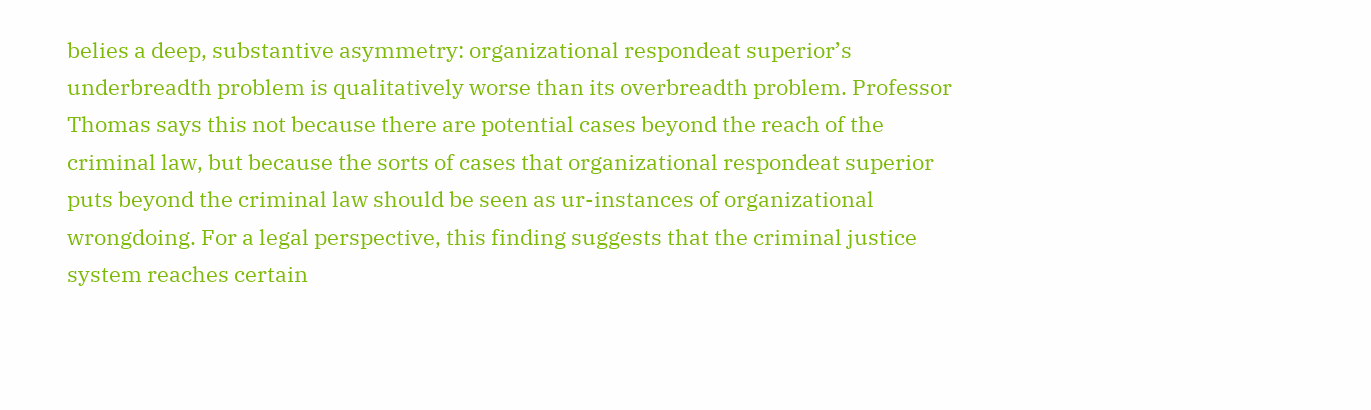belies a deep, substantive asymmetry: organizational respondeat superior’s underbreadth problem is qualitatively worse than its overbreadth problem. Professor Thomas says this not because there are potential cases beyond the reach of the criminal law, but because the sorts of cases that organizational respondeat superior puts beyond the criminal law should be seen as ur-instances of organizational wrongdoing. For a legal perspective, this finding suggests that the criminal justice system reaches certain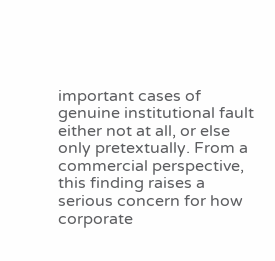important cases of genuine institutional fault either not at all, or else only pretextually. From a commercial perspective, this finding raises a serious concern for how corporate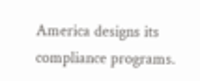America designs its compliance programs.